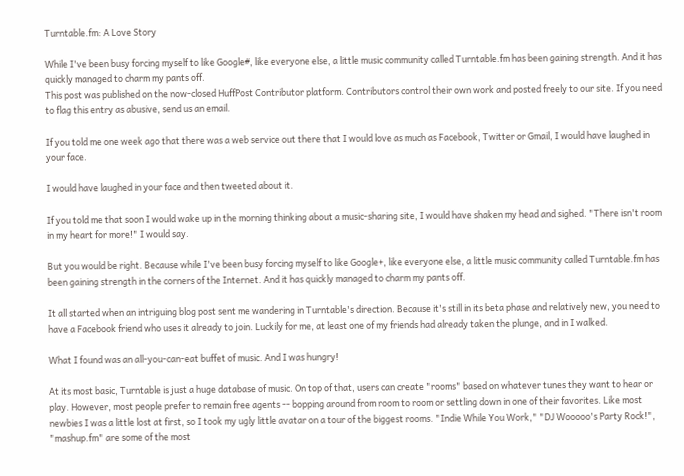Turntable.fm: A Love Story

While I've been busy forcing myself to like Google#, like everyone else, a little music community called Turntable.fm has been gaining strength. And it has quickly managed to charm my pants off.
This post was published on the now-closed HuffPost Contributor platform. Contributors control their own work and posted freely to our site. If you need to flag this entry as abusive, send us an email.

If you told me one week ago that there was a web service out there that I would love as much as Facebook, Twitter or Gmail, I would have laughed in your face.

I would have laughed in your face and then tweeted about it.

If you told me that soon I would wake up in the morning thinking about a music-sharing site, I would have shaken my head and sighed. "There isn't room in my heart for more!" I would say.

But you would be right. Because while I've been busy forcing myself to like Google+, like everyone else, a little music community called Turntable.fm has been gaining strength in the corners of the Internet. And it has quickly managed to charm my pants off.

It all started when an intriguing blog post sent me wandering in Turntable's direction. Because it's still in its beta phase and relatively new, you need to have a Facebook friend who uses it already to join. Luckily for me, at least one of my friends had already taken the plunge, and in I walked.

What I found was an all-you-can-eat buffet of music. And I was hungry!

At its most basic, Turntable is just a huge database of music. On top of that, users can create "rooms" based on whatever tunes they want to hear or play. However, most people prefer to remain free agents -- bopping around from room to room or settling down in one of their favorites. Like most newbies I was a little lost at first, so I took my ugly little avatar on a tour of the biggest rooms. "Indie While You Work," "DJ Wooooo's Party Rock!", "mashup.fm" are some of the most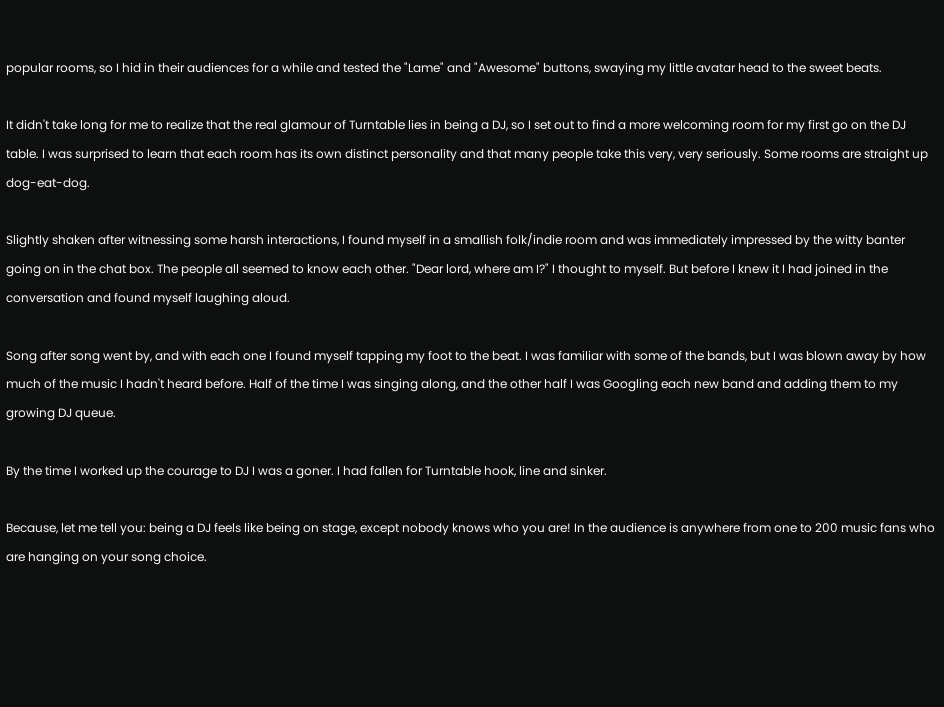popular rooms, so I hid in their audiences for a while and tested the "Lame" and "Awesome" buttons, swaying my little avatar head to the sweet beats.

It didn't take long for me to realize that the real glamour of Turntable lies in being a DJ, so I set out to find a more welcoming room for my first go on the DJ table. I was surprised to learn that each room has its own distinct personality and that many people take this very, very seriously. Some rooms are straight up dog-eat-dog.

Slightly shaken after witnessing some harsh interactions, I found myself in a smallish folk/indie room and was immediately impressed by the witty banter going on in the chat box. The people all seemed to know each other. "Dear lord, where am I?" I thought to myself. But before I knew it I had joined in the conversation and found myself laughing aloud.

Song after song went by, and with each one I found myself tapping my foot to the beat. I was familiar with some of the bands, but I was blown away by how much of the music I hadn't heard before. Half of the time I was singing along, and the other half I was Googling each new band and adding them to my growing DJ queue.

By the time I worked up the courage to DJ I was a goner. I had fallen for Turntable hook, line and sinker.

Because, let me tell you: being a DJ feels like being on stage, except nobody knows who you are! In the audience is anywhere from one to 200 music fans who are hanging on your song choice.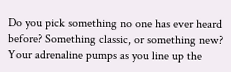Do you pick something no one has ever heard before? Something classic, or something new? Your adrenaline pumps as you line up the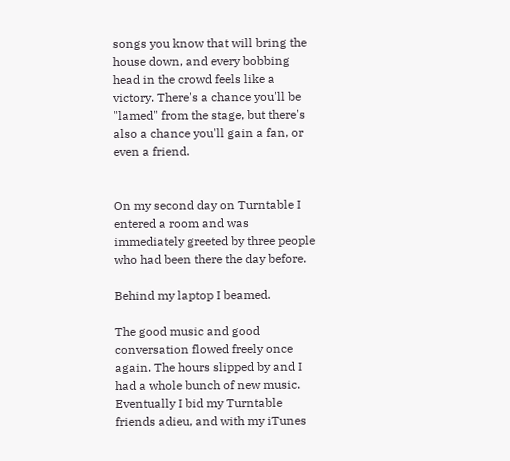songs you know that will bring the house down, and every bobbing head in the crowd feels like a victory. There's a chance you'll be "lamed" from the stage, but there's also a chance you'll gain a fan, or even a friend.


On my second day on Turntable I entered a room and was immediately greeted by three people who had been there the day before.

Behind my laptop I beamed.

The good music and good conversation flowed freely once again. The hours slipped by and I had a whole bunch of new music. Eventually I bid my Turntable friends adieu, and with my iTunes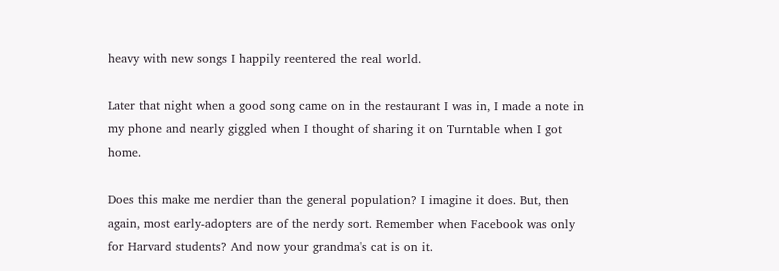heavy with new songs I happily reentered the real world.

Later that night when a good song came on in the restaurant I was in, I made a note in my phone and nearly giggled when I thought of sharing it on Turntable when I got home.

Does this make me nerdier than the general population? I imagine it does. But, then again, most early-adopters are of the nerdy sort. Remember when Facebook was only for Harvard students? And now your grandma's cat is on it.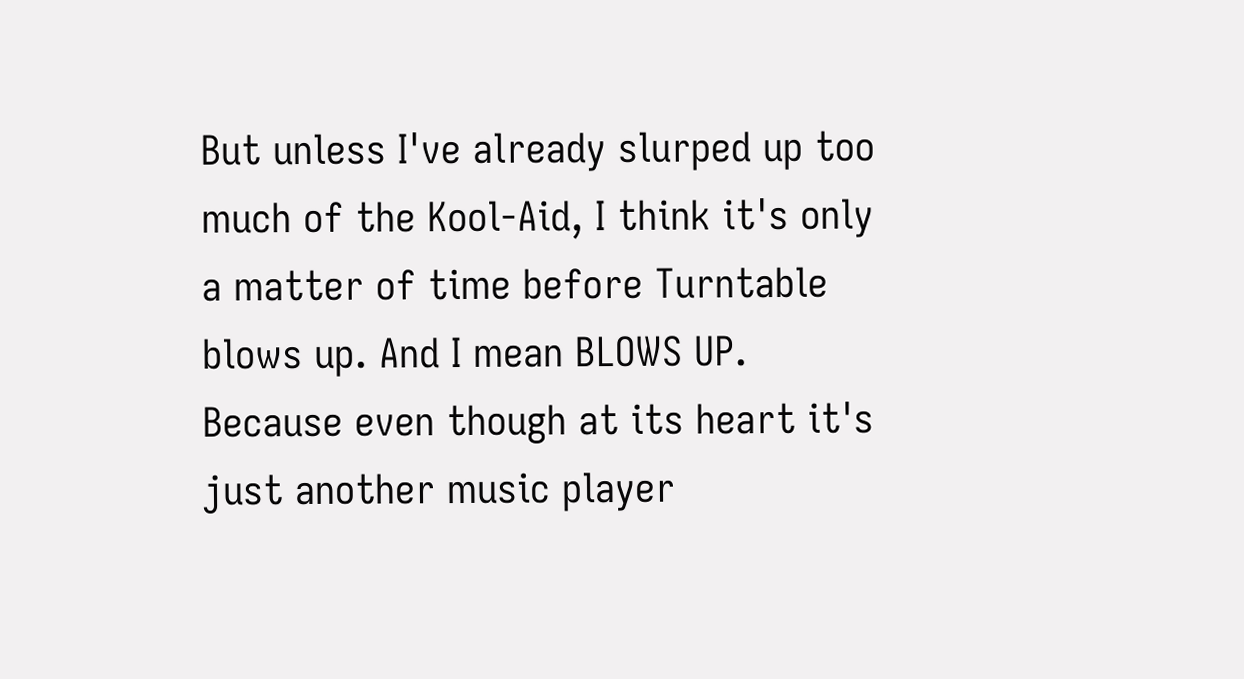But unless I've already slurped up too much of the Kool-Aid, I think it's only a matter of time before Turntable blows up. And I mean BLOWS UP. Because even though at its heart it's just another music player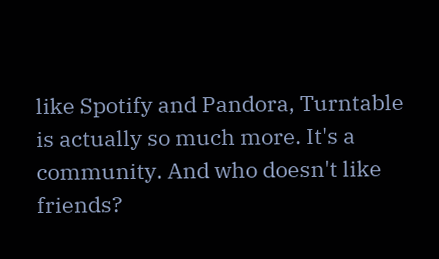like Spotify and Pandora, Turntable is actually so much more. It's a community. And who doesn't like friends?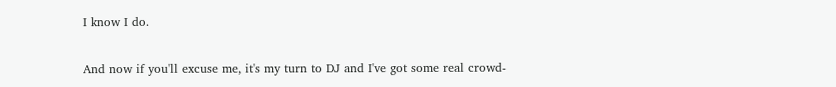I know I do.

And now if you'll excuse me, it's my turn to DJ and I've got some real crowd-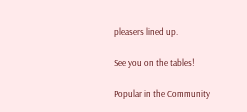pleasers lined up.

See you on the tables!

Popular in the Community